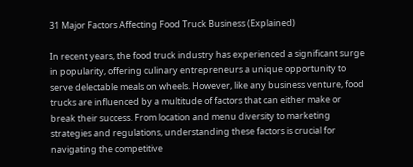31 Major Factors Affecting Food Truck Business (Explained)

In recent years, the food truck industry has experienced a significant surge in popularity, offering culinary entrepreneurs a unique opportunity to serve delectable meals on wheels. However, like any business venture, food trucks are influenced by a multitude of factors that can either make or break their success. From location and menu diversity to marketing strategies and regulations, understanding these factors is crucial for navigating the competitive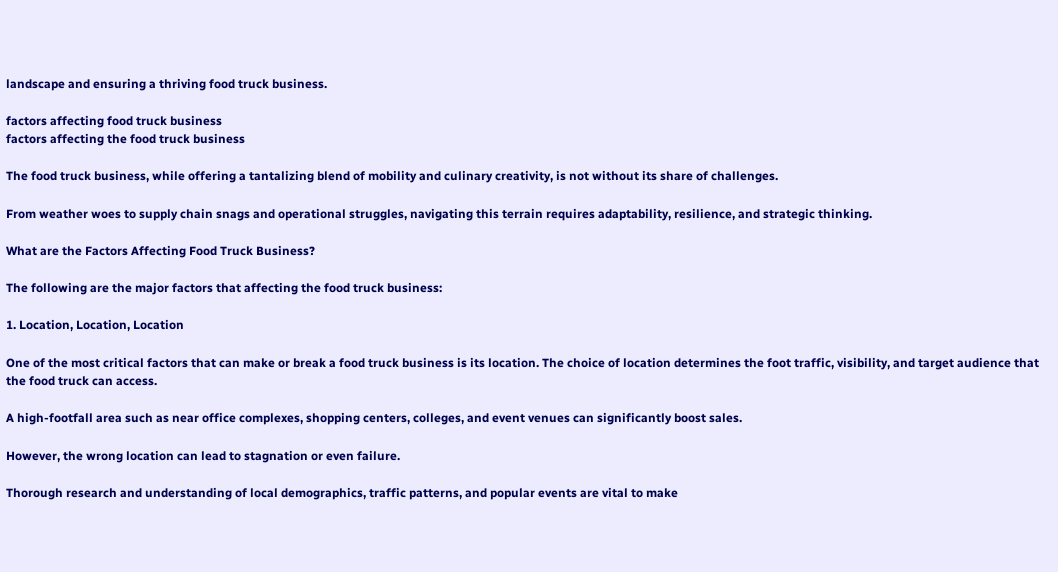landscape and ensuring a thriving food truck business.

factors affecting food truck business
factors affecting the food truck business

The food truck business, while offering a tantalizing blend of mobility and culinary creativity, is not without its share of challenges.

From weather woes to supply chain snags and operational struggles, navigating this terrain requires adaptability, resilience, and strategic thinking.

What are the Factors Affecting Food Truck Business?

The following are the major factors that affecting the food truck business:

1. Location, Location, Location

One of the most critical factors that can make or break a food truck business is its location. The choice of location determines the foot traffic, visibility, and target audience that the food truck can access.

A high-footfall area such as near office complexes, shopping centers, colleges, and event venues can significantly boost sales.

However, the wrong location can lead to stagnation or even failure.

Thorough research and understanding of local demographics, traffic patterns, and popular events are vital to make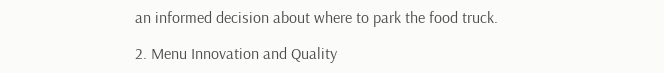an informed decision about where to park the food truck.

2. Menu Innovation and Quality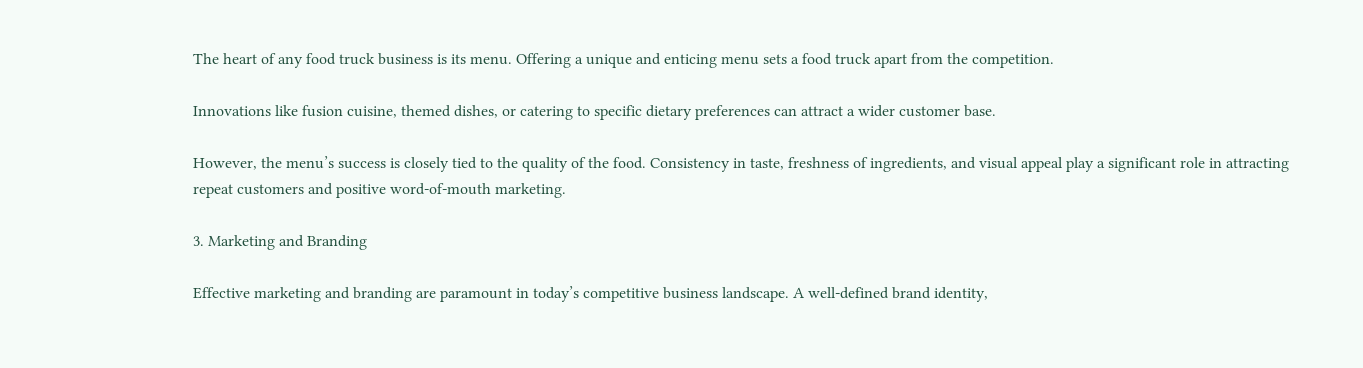The heart of any food truck business is its menu. Offering a unique and enticing menu sets a food truck apart from the competition.

Innovations like fusion cuisine, themed dishes, or catering to specific dietary preferences can attract a wider customer base.

However, the menu’s success is closely tied to the quality of the food. Consistency in taste, freshness of ingredients, and visual appeal play a significant role in attracting repeat customers and positive word-of-mouth marketing.

3. Marketing and Branding

Effective marketing and branding are paramount in today’s competitive business landscape. A well-defined brand identity,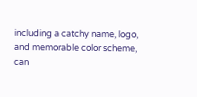including a catchy name, logo, and memorable color scheme, can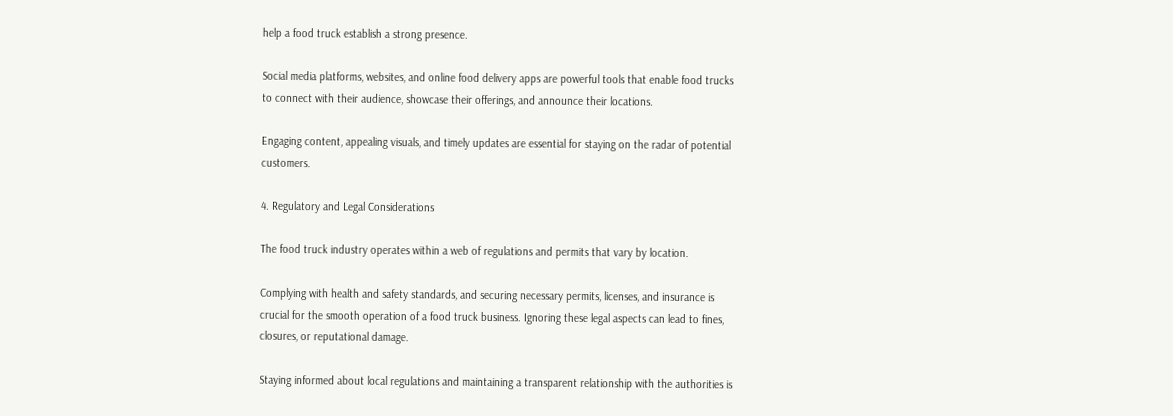help a food truck establish a strong presence.

Social media platforms, websites, and online food delivery apps are powerful tools that enable food trucks to connect with their audience, showcase their offerings, and announce their locations.

Engaging content, appealing visuals, and timely updates are essential for staying on the radar of potential customers.

4. Regulatory and Legal Considerations

The food truck industry operates within a web of regulations and permits that vary by location.

Complying with health and safety standards, and securing necessary permits, licenses, and insurance is crucial for the smooth operation of a food truck business. Ignoring these legal aspects can lead to fines, closures, or reputational damage.

Staying informed about local regulations and maintaining a transparent relationship with the authorities is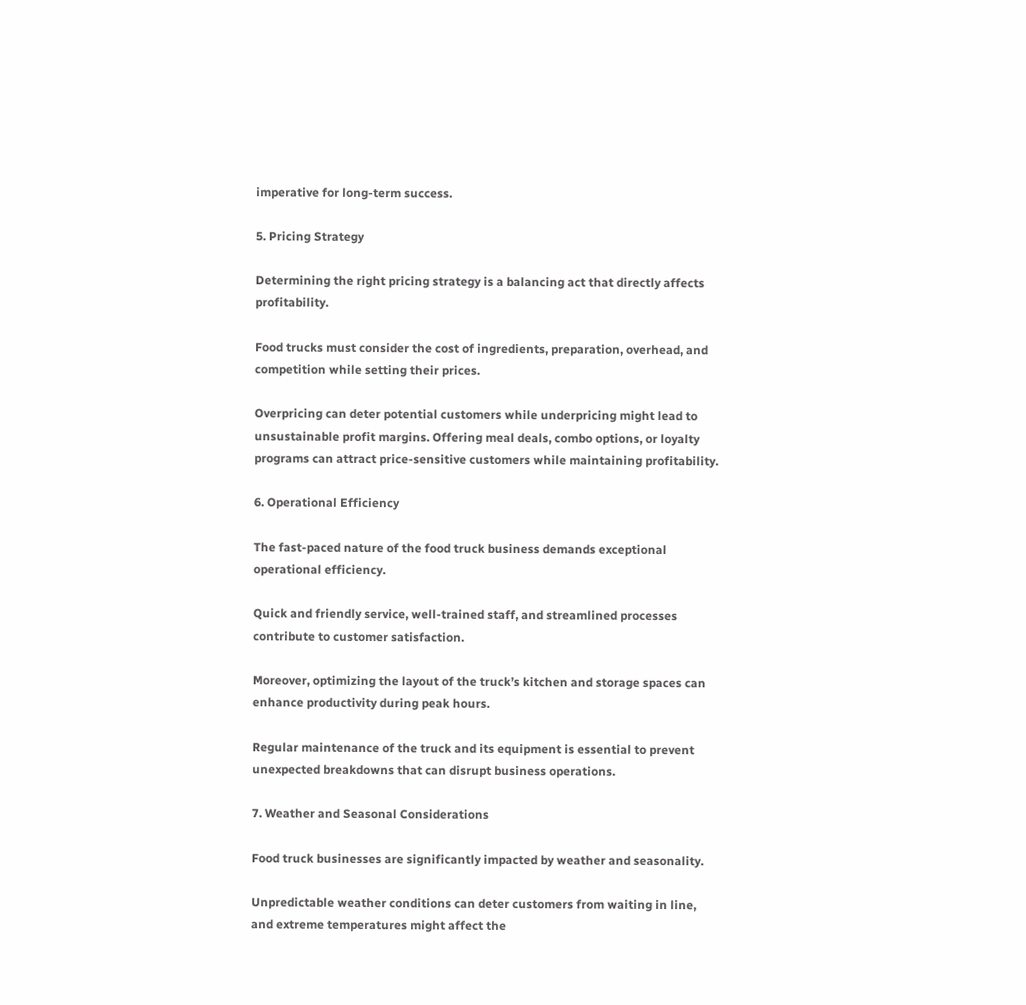imperative for long-term success.

5. Pricing Strategy

Determining the right pricing strategy is a balancing act that directly affects profitability.

Food trucks must consider the cost of ingredients, preparation, overhead, and competition while setting their prices.

Overpricing can deter potential customers while underpricing might lead to unsustainable profit margins. Offering meal deals, combo options, or loyalty programs can attract price-sensitive customers while maintaining profitability.

6. Operational Efficiency

The fast-paced nature of the food truck business demands exceptional operational efficiency.

Quick and friendly service, well-trained staff, and streamlined processes contribute to customer satisfaction.

Moreover, optimizing the layout of the truck’s kitchen and storage spaces can enhance productivity during peak hours.

Regular maintenance of the truck and its equipment is essential to prevent unexpected breakdowns that can disrupt business operations.

7. Weather and Seasonal Considerations

Food truck businesses are significantly impacted by weather and seasonality.

Unpredictable weather conditions can deter customers from waiting in line, and extreme temperatures might affect the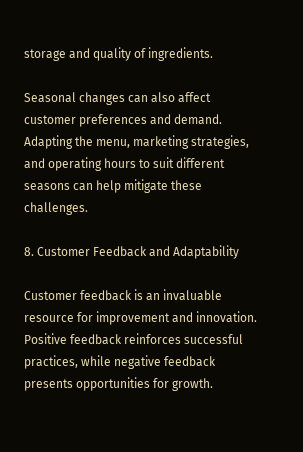storage and quality of ingredients.

Seasonal changes can also affect customer preferences and demand. Adapting the menu, marketing strategies, and operating hours to suit different seasons can help mitigate these challenges.

8. Customer Feedback and Adaptability

Customer feedback is an invaluable resource for improvement and innovation. Positive feedback reinforces successful practices, while negative feedback presents opportunities for growth.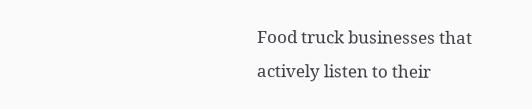Food truck businesses that actively listen to their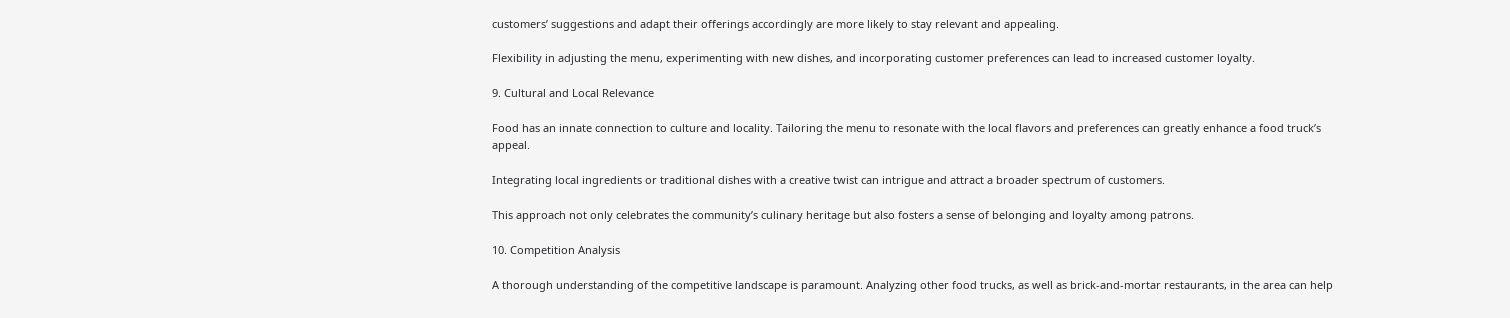customers’ suggestions and adapt their offerings accordingly are more likely to stay relevant and appealing.

Flexibility in adjusting the menu, experimenting with new dishes, and incorporating customer preferences can lead to increased customer loyalty.

9. Cultural and Local Relevance

Food has an innate connection to culture and locality. Tailoring the menu to resonate with the local flavors and preferences can greatly enhance a food truck’s appeal.

Integrating local ingredients or traditional dishes with a creative twist can intrigue and attract a broader spectrum of customers.

This approach not only celebrates the community’s culinary heritage but also fosters a sense of belonging and loyalty among patrons.

10. Competition Analysis

A thorough understanding of the competitive landscape is paramount. Analyzing other food trucks, as well as brick-and-mortar restaurants, in the area can help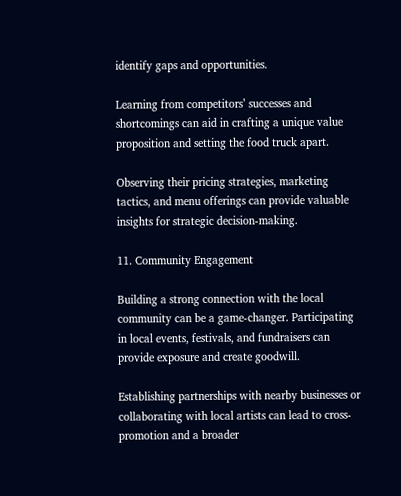identify gaps and opportunities.

Learning from competitors’ successes and shortcomings can aid in crafting a unique value proposition and setting the food truck apart.

Observing their pricing strategies, marketing tactics, and menu offerings can provide valuable insights for strategic decision-making.

11. Community Engagement

Building a strong connection with the local community can be a game-changer. Participating in local events, festivals, and fundraisers can provide exposure and create goodwill.

Establishing partnerships with nearby businesses or collaborating with local artists can lead to cross-promotion and a broader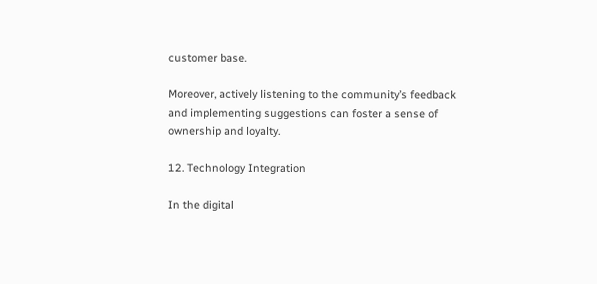customer base.

Moreover, actively listening to the community’s feedback and implementing suggestions can foster a sense of ownership and loyalty.

12. Technology Integration

In the digital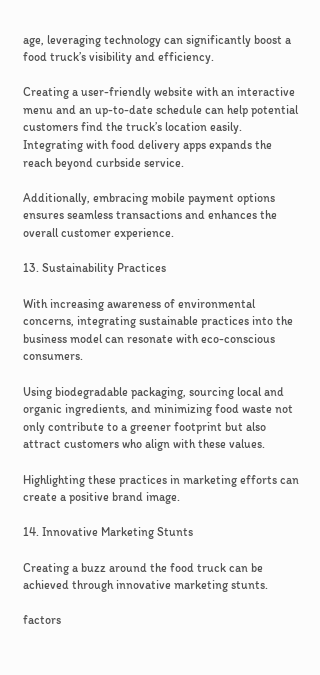age, leveraging technology can significantly boost a food truck’s visibility and efficiency.

Creating a user-friendly website with an interactive menu and an up-to-date schedule can help potential customers find the truck’s location easily. Integrating with food delivery apps expands the reach beyond curbside service.

Additionally, embracing mobile payment options ensures seamless transactions and enhances the overall customer experience.

13. Sustainability Practices

With increasing awareness of environmental concerns, integrating sustainable practices into the business model can resonate with eco-conscious consumers.

Using biodegradable packaging, sourcing local and organic ingredients, and minimizing food waste not only contribute to a greener footprint but also attract customers who align with these values.

Highlighting these practices in marketing efforts can create a positive brand image.

14. Innovative Marketing Stunts

Creating a buzz around the food truck can be achieved through innovative marketing stunts.

factors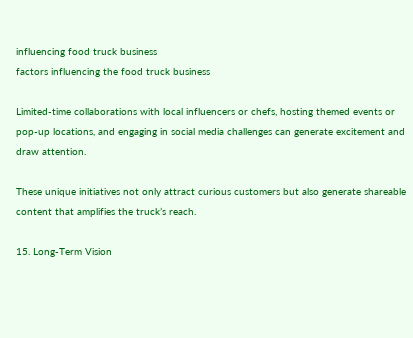influencing food truck business
factors influencing the food truck business

Limited-time collaborations with local influencers or chefs, hosting themed events or pop-up locations, and engaging in social media challenges can generate excitement and draw attention.

These unique initiatives not only attract curious customers but also generate shareable content that amplifies the truck’s reach.

15. Long-Term Vision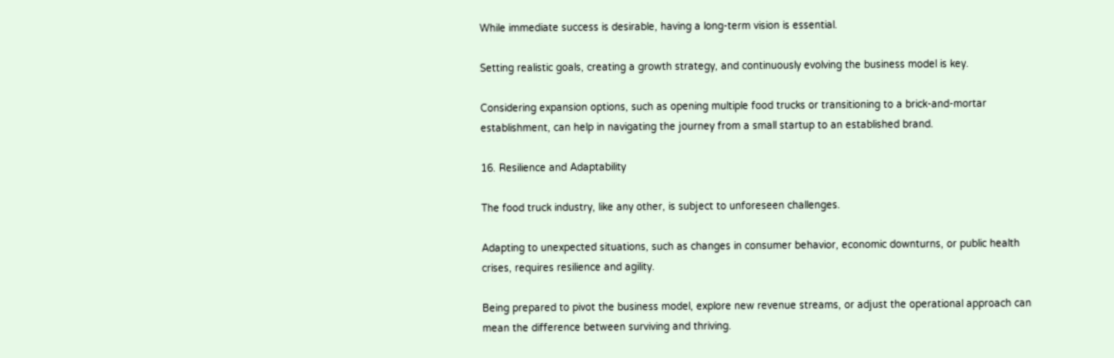While immediate success is desirable, having a long-term vision is essential.

Setting realistic goals, creating a growth strategy, and continuously evolving the business model is key.

Considering expansion options, such as opening multiple food trucks or transitioning to a brick-and-mortar establishment, can help in navigating the journey from a small startup to an established brand.

16. Resilience and Adaptability

The food truck industry, like any other, is subject to unforeseen challenges.

Adapting to unexpected situations, such as changes in consumer behavior, economic downturns, or public health crises, requires resilience and agility.

Being prepared to pivot the business model, explore new revenue streams, or adjust the operational approach can mean the difference between surviving and thriving.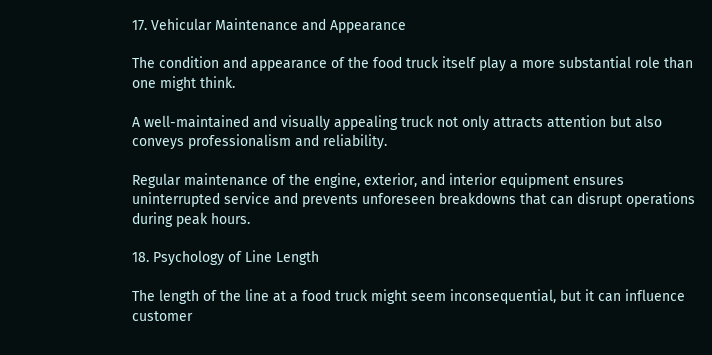17. Vehicular Maintenance and Appearance

The condition and appearance of the food truck itself play a more substantial role than one might think.

A well-maintained and visually appealing truck not only attracts attention but also conveys professionalism and reliability.

Regular maintenance of the engine, exterior, and interior equipment ensures uninterrupted service and prevents unforeseen breakdowns that can disrupt operations during peak hours.

18. Psychology of Line Length

The length of the line at a food truck might seem inconsequential, but it can influence customer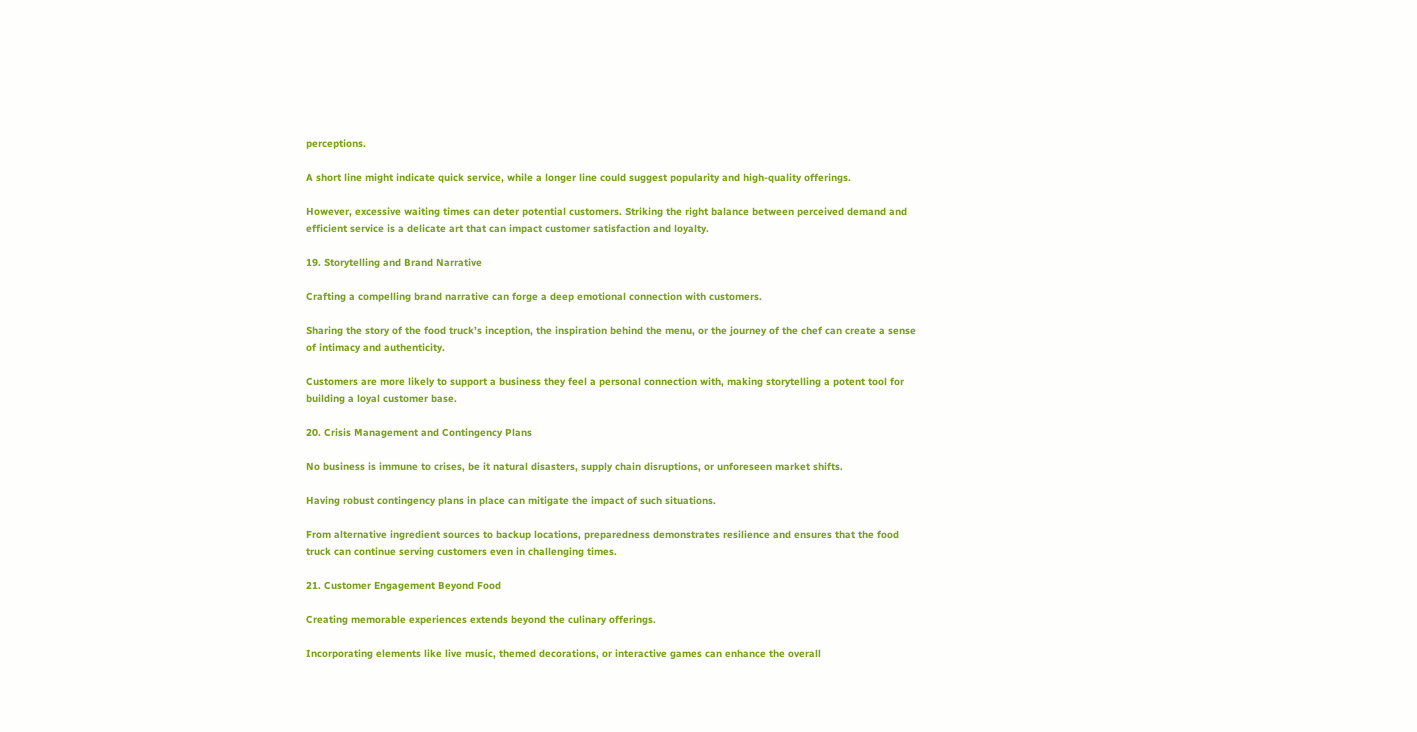perceptions.

A short line might indicate quick service, while a longer line could suggest popularity and high-quality offerings.

However, excessive waiting times can deter potential customers. Striking the right balance between perceived demand and efficient service is a delicate art that can impact customer satisfaction and loyalty.

19. Storytelling and Brand Narrative

Crafting a compelling brand narrative can forge a deep emotional connection with customers.

Sharing the story of the food truck’s inception, the inspiration behind the menu, or the journey of the chef can create a sense of intimacy and authenticity.

Customers are more likely to support a business they feel a personal connection with, making storytelling a potent tool for building a loyal customer base.

20. Crisis Management and Contingency Plans

No business is immune to crises, be it natural disasters, supply chain disruptions, or unforeseen market shifts.

Having robust contingency plans in place can mitigate the impact of such situations.

From alternative ingredient sources to backup locations, preparedness demonstrates resilience and ensures that the food truck can continue serving customers even in challenging times.

21. Customer Engagement Beyond Food

Creating memorable experiences extends beyond the culinary offerings.

Incorporating elements like live music, themed decorations, or interactive games can enhance the overall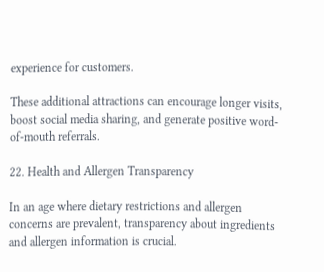experience for customers.

These additional attractions can encourage longer visits, boost social media sharing, and generate positive word-of-mouth referrals.

22. Health and Allergen Transparency

In an age where dietary restrictions and allergen concerns are prevalent, transparency about ingredients and allergen information is crucial.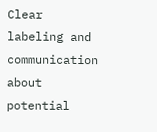Clear labeling and communication about potential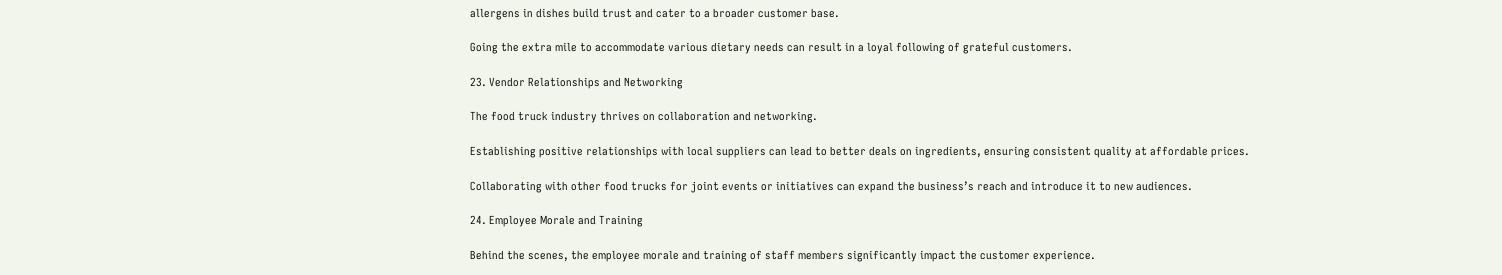allergens in dishes build trust and cater to a broader customer base.

Going the extra mile to accommodate various dietary needs can result in a loyal following of grateful customers.

23. Vendor Relationships and Networking

The food truck industry thrives on collaboration and networking.

Establishing positive relationships with local suppliers can lead to better deals on ingredients, ensuring consistent quality at affordable prices.

Collaborating with other food trucks for joint events or initiatives can expand the business’s reach and introduce it to new audiences.

24. Employee Morale and Training

Behind the scenes, the employee morale and training of staff members significantly impact the customer experience.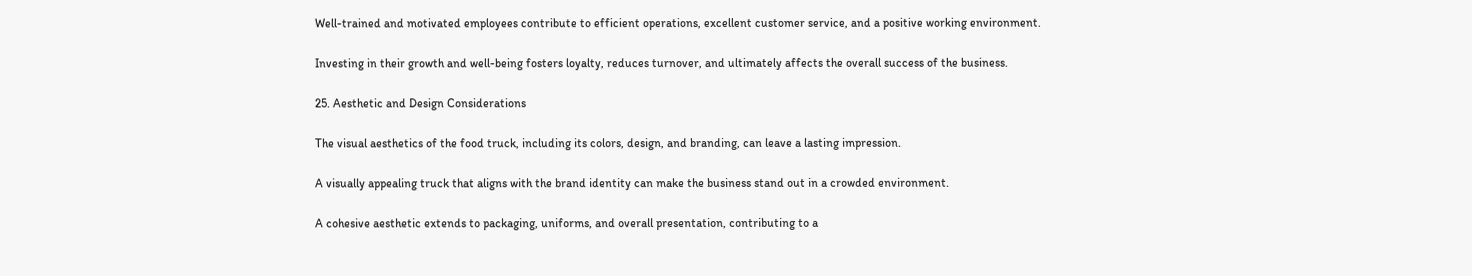Well-trained and motivated employees contribute to efficient operations, excellent customer service, and a positive working environment.

Investing in their growth and well-being fosters loyalty, reduces turnover, and ultimately affects the overall success of the business.

25. Aesthetic and Design Considerations

The visual aesthetics of the food truck, including its colors, design, and branding, can leave a lasting impression.

A visually appealing truck that aligns with the brand identity can make the business stand out in a crowded environment.

A cohesive aesthetic extends to packaging, uniforms, and overall presentation, contributing to a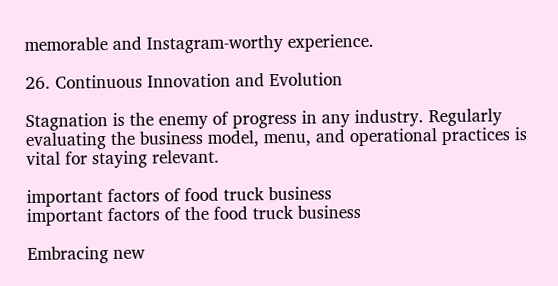memorable and Instagram-worthy experience.

26. Continuous Innovation and Evolution

Stagnation is the enemy of progress in any industry. Regularly evaluating the business model, menu, and operational practices is vital for staying relevant.

important factors of food truck business
important factors of the food truck business

Embracing new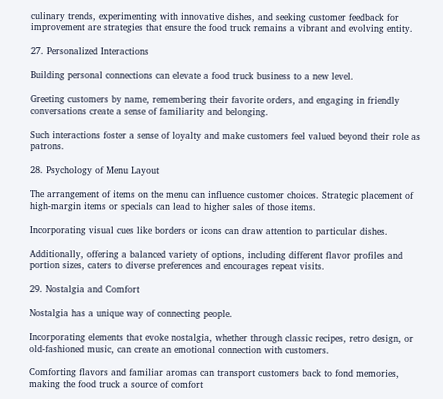culinary trends, experimenting with innovative dishes, and seeking customer feedback for improvement are strategies that ensure the food truck remains a vibrant and evolving entity.

27. Personalized Interactions

Building personal connections can elevate a food truck business to a new level.

Greeting customers by name, remembering their favorite orders, and engaging in friendly conversations create a sense of familiarity and belonging.

Such interactions foster a sense of loyalty and make customers feel valued beyond their role as patrons.

28. Psychology of Menu Layout

The arrangement of items on the menu can influence customer choices. Strategic placement of high-margin items or specials can lead to higher sales of those items.

Incorporating visual cues like borders or icons can draw attention to particular dishes.

Additionally, offering a balanced variety of options, including different flavor profiles and portion sizes, caters to diverse preferences and encourages repeat visits.

29. Nostalgia and Comfort

Nostalgia has a unique way of connecting people.

Incorporating elements that evoke nostalgia, whether through classic recipes, retro design, or old-fashioned music, can create an emotional connection with customers.

Comforting flavors and familiar aromas can transport customers back to fond memories, making the food truck a source of comfort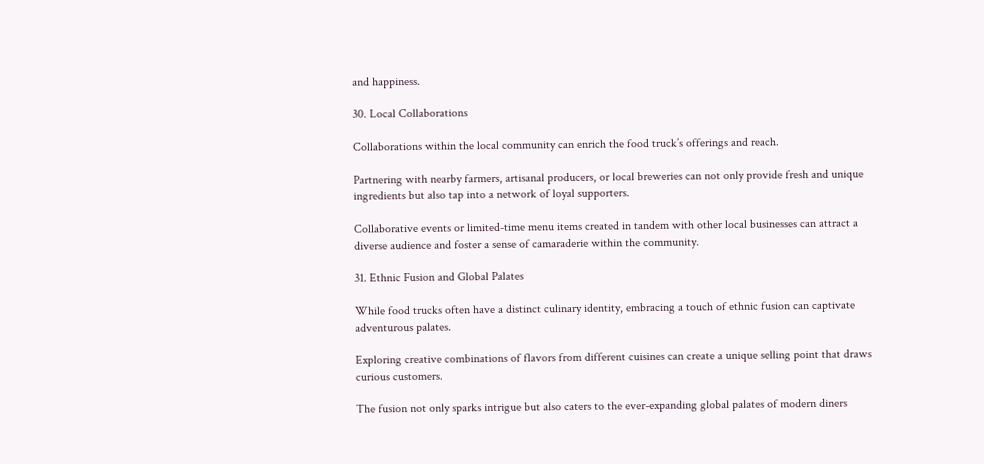and happiness.

30. Local Collaborations

Collaborations within the local community can enrich the food truck’s offerings and reach.

Partnering with nearby farmers, artisanal producers, or local breweries can not only provide fresh and unique ingredients but also tap into a network of loyal supporters.

Collaborative events or limited-time menu items created in tandem with other local businesses can attract a diverse audience and foster a sense of camaraderie within the community.

31. Ethnic Fusion and Global Palates

While food trucks often have a distinct culinary identity, embracing a touch of ethnic fusion can captivate adventurous palates.

Exploring creative combinations of flavors from different cuisines can create a unique selling point that draws curious customers.

The fusion not only sparks intrigue but also caters to the ever-expanding global palates of modern diners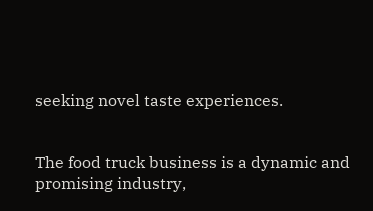seeking novel taste experiences.


The food truck business is a dynamic and promising industry,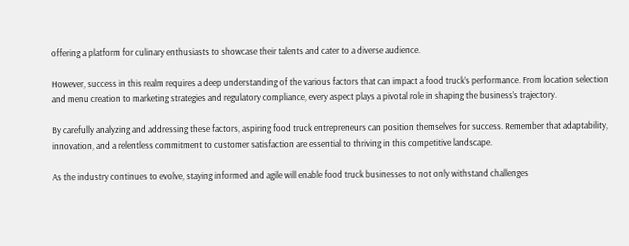offering a platform for culinary enthusiasts to showcase their talents and cater to a diverse audience.

However, success in this realm requires a deep understanding of the various factors that can impact a food truck’s performance. From location selection and menu creation to marketing strategies and regulatory compliance, every aspect plays a pivotal role in shaping the business’s trajectory.

By carefully analyzing and addressing these factors, aspiring food truck entrepreneurs can position themselves for success. Remember that adaptability, innovation, and a relentless commitment to customer satisfaction are essential to thriving in this competitive landscape.

As the industry continues to evolve, staying informed and agile will enable food truck businesses to not only withstand challenges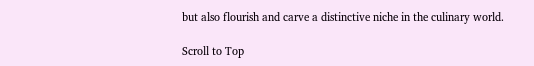but also flourish and carve a distinctive niche in the culinary world.

Scroll to Top